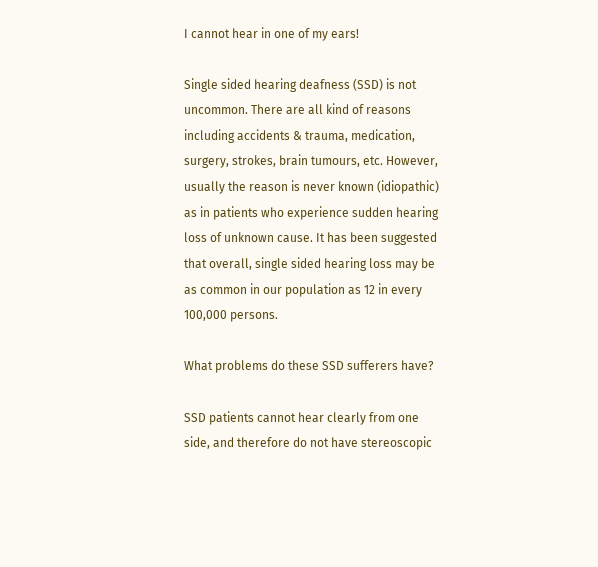I cannot hear in one of my ears!

Single sided hearing deafness (SSD) is not uncommon. There are all kind of reasons including accidents & trauma, medication, surgery, strokes, brain tumours, etc. However, usually the reason is never known (idiopathic) as in patients who experience sudden hearing loss of unknown cause. It has been suggested that overall, single sided hearing loss may be as common in our population as 12 in every 100,000 persons.

What problems do these SSD sufferers have?

SSD patients cannot hear clearly from one side, and therefore do not have stereoscopic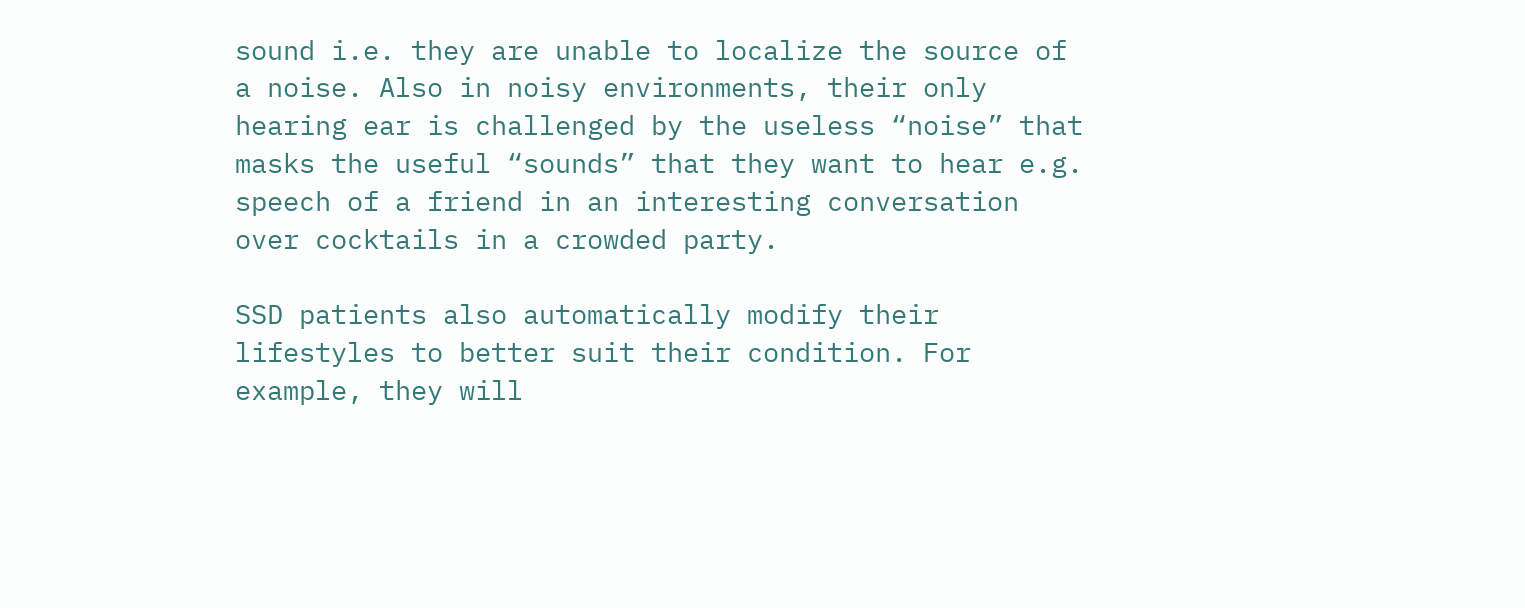sound i.e. they are unable to localize the source of a noise. Also in noisy environments, their only hearing ear is challenged by the useless “noise” that masks the useful “sounds” that they want to hear e.g. speech of a friend in an interesting conversation over cocktails in a crowded party.

SSD patients also automatically modify their lifestyles to better suit their condition. For example, they will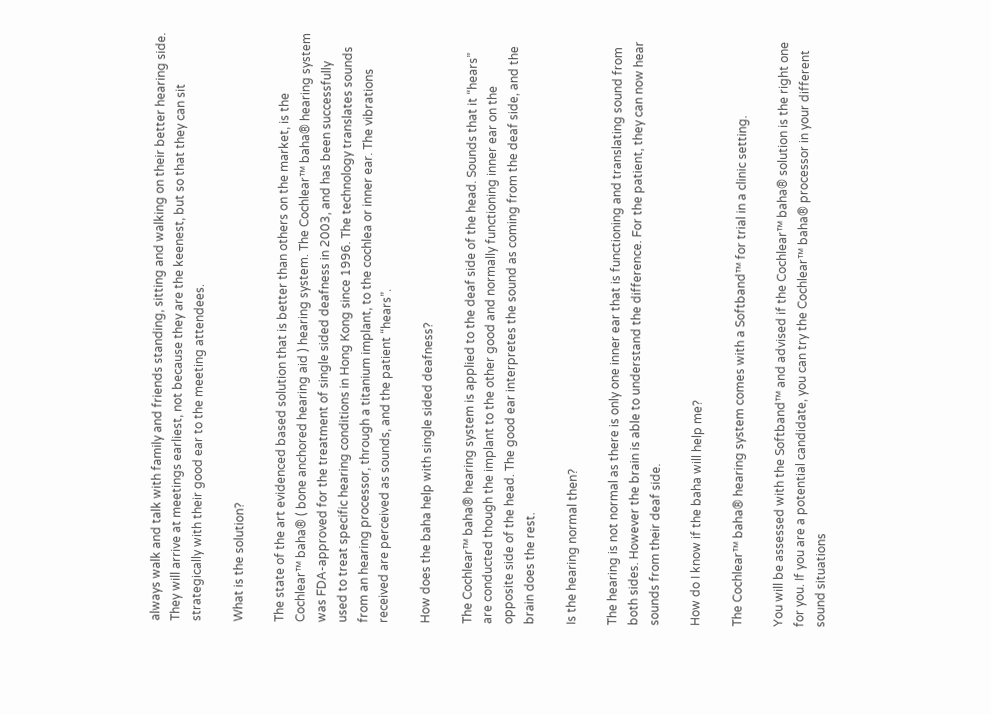always walk and talk with family and friends standing, sitting and walking on their better hearing side. They will arrive at meetings earliest, not because they are the keenest, but so that they can sit strategically with their good ear to the meeting attendees.

What is the solution?

The state of the art evidenced based solution that is better than others on the market, is the Cochlear™ baha® ( bone anchored hearing aid ) hearing system. The Cochlear™ baha® hearing system was FDA-approved for the treatment of single sided deafness in 2003, and has been successfully used to treat specific hearing conditions in Hong Kong since 1996. The technology translates sounds from an hearing processor, through a titanium implant, to the cochlea or inner ear. The vibrations received are perceived as sounds, and the patient “hears”.

How does the baha help with single sided deafness?

The Cochlear™ baha® hearing system is applied to the deaf side of the head. Sounds that it “hears” are conducted though the implant to the other good and normally functioning inner ear on the opposite side of the head. The good ear interpretes the sound as coming from the deaf side, and the brain does the rest.

Is the hearing normal then?

The hearing is not normal as there is only one inner ear that is functioning and translating sound from both sides. However the brain is able to understand the difference. For the patient, they can now hear sounds from their deaf side.

How do I know if the baha will help me?

The Cochlear™ baha® hearing system comes with a Softband™ for trial in a clinic setting.

You will be assessed with the Softband™ and advised if the Cochlear™ baha® solution is the right one for you. If you are a potential candidate, you can try the Cochlear™ baha® processor in your different sound situations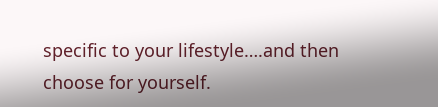specific to your lifestyle….and then choose for yourself.